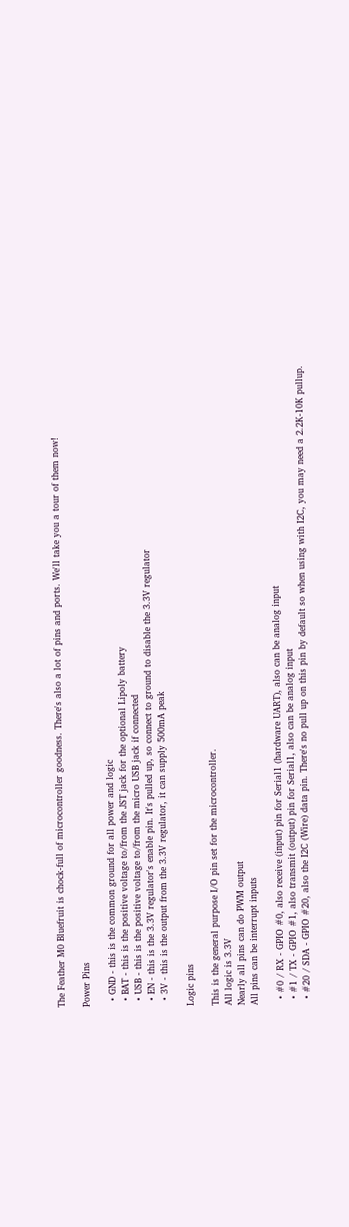The Feather M0 Bluefruit is chock-full of microcontroller goodness. There's also a lot of pins and ports. We'll take you a tour of them now!

Power Pins

  • GND - this is the common ground for all power and logic
  • BAT - this is the positive voltage to/from the JST jack for the optional Lipoly battery
  • USB - this is the positive voltage to/from the micro USB jack if connected
  • EN - this is the 3.3V regulator's enable pin. It's pulled up, so connect to ground to disable the 3.3V regulator
  • 3V - this is the output from the 3.3V regulator, it can supply 500mA peak

Logic pins

This is the general purpose I/O pin set for the microcontroller.
All logic is 3.3V
Nearly all pins can do PWM output
All pins can be interrupt inputs

  • #0 / RX - GPIO #0, also receive (input) pin for Serial1 (hardware UART), also can be analog input
  • #1 / TX - GPIO #1, also transmit (output) pin for Serial1, also can be analog input
  • #20 / SDA - GPIO #20, also the I2C (Wire) data pin. There's no pull up on this pin by default so when using with I2C, you may need a 2.2K-10K pullup.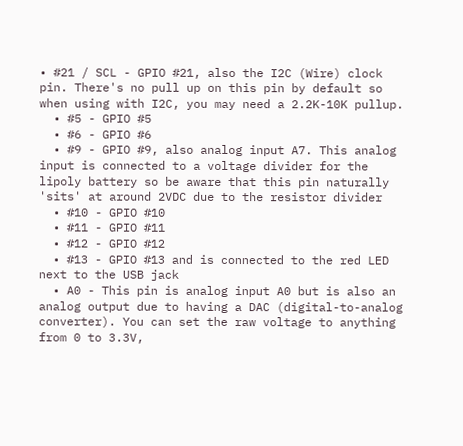• #21 / SCL - GPIO #21, also the I2C (Wire) clock pin. There's no pull up on this pin by default so when using with I2C, you may need a 2.2K-10K pullup.
  • #5 - GPIO #5
  • #6 - GPIO #6
  • #9 - GPIO #9, also analog input A7. This analog input is connected to a voltage divider for the lipoly battery so be aware that this pin naturally 'sits' at around 2VDC due to the resistor divider
  • #10 - GPIO #10
  • #11 - GPIO #11
  • #12 - GPIO #12
  • #13 - GPIO #13 and is connected to the red LED next to the USB jack
  • A0 - This pin is analog input A0 but is also an analog output due to having a DAC (digital-to-analog converter). You can set the raw voltage to anything from 0 to 3.3V,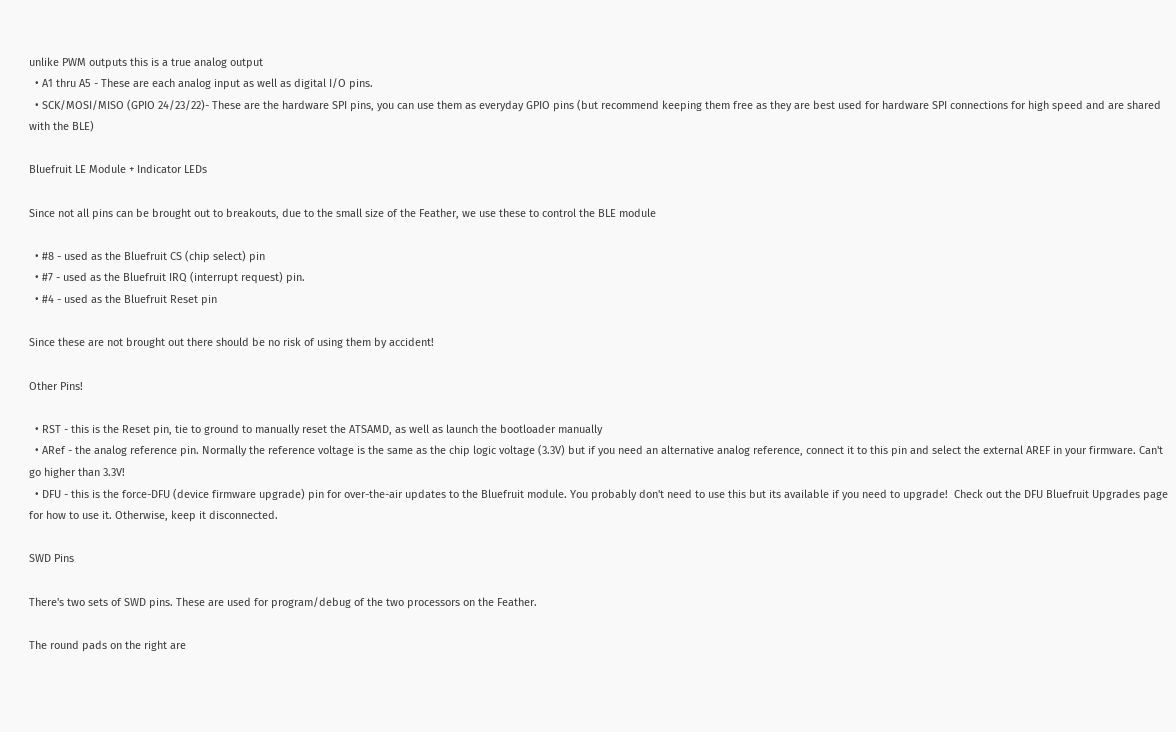unlike PWM outputs this is a true analog output
  • A1 thru A5 - These are each analog input as well as digital I/O pins.
  • SCK/MOSI/MISO (GPIO 24/23/22)- These are the hardware SPI pins, you can use them as everyday GPIO pins (but recommend keeping them free as they are best used for hardware SPI connections for high speed and are shared with the BLE)

Bluefruit LE Module + Indicator LEDs

Since not all pins can be brought out to breakouts, due to the small size of the Feather, we use these to control the BLE module

  • #8 - used as the Bluefruit CS (chip select) pin
  • #7 - used as the Bluefruit IRQ (interrupt request) pin.
  • #4 - used as the Bluefruit Reset pin

Since these are not brought out there should be no risk of using them by accident!

Other Pins!

  • RST - this is the Reset pin, tie to ground to manually reset the ATSAMD, as well as launch the bootloader manually
  • ARef - the analog reference pin. Normally the reference voltage is the same as the chip logic voltage (3.3V) but if you need an alternative analog reference, connect it to this pin and select the external AREF in your firmware. Can't go higher than 3.3V!
  • DFU - this is the force-DFU (device firmware upgrade) pin for over-the-air updates to the Bluefruit module. You probably don't need to use this but its available if you need to upgrade!  Check out the DFU Bluefruit Upgrades page for how to use it. Otherwise, keep it disconnected.

SWD Pins

There's two sets of SWD pins. These are used for program/debug of the two processors on the Feather.

The round pads on the right are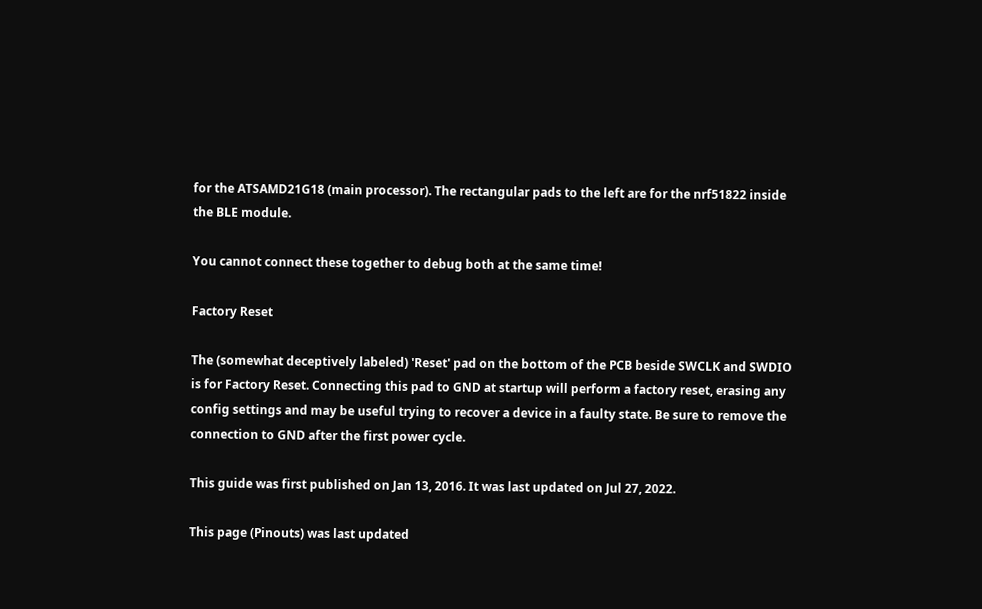for the ATSAMD21G18 (main processor). The rectangular pads to the left are for the nrf51822 inside the BLE module.

You cannot connect these together to debug both at the same time!

Factory Reset

The (somewhat deceptively labeled) 'Reset' pad on the bottom of the PCB beside SWCLK and SWDIO is for Factory Reset. Connecting this pad to GND at startup will perform a factory reset, erasing any config settings and may be useful trying to recover a device in a faulty state. Be sure to remove the connection to GND after the first power cycle.

This guide was first published on Jan 13, 2016. It was last updated on Jul 27, 2022.

This page (Pinouts) was last updated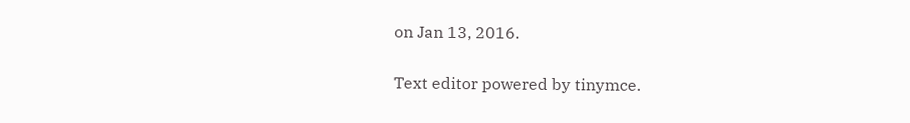on Jan 13, 2016.

Text editor powered by tinymce.